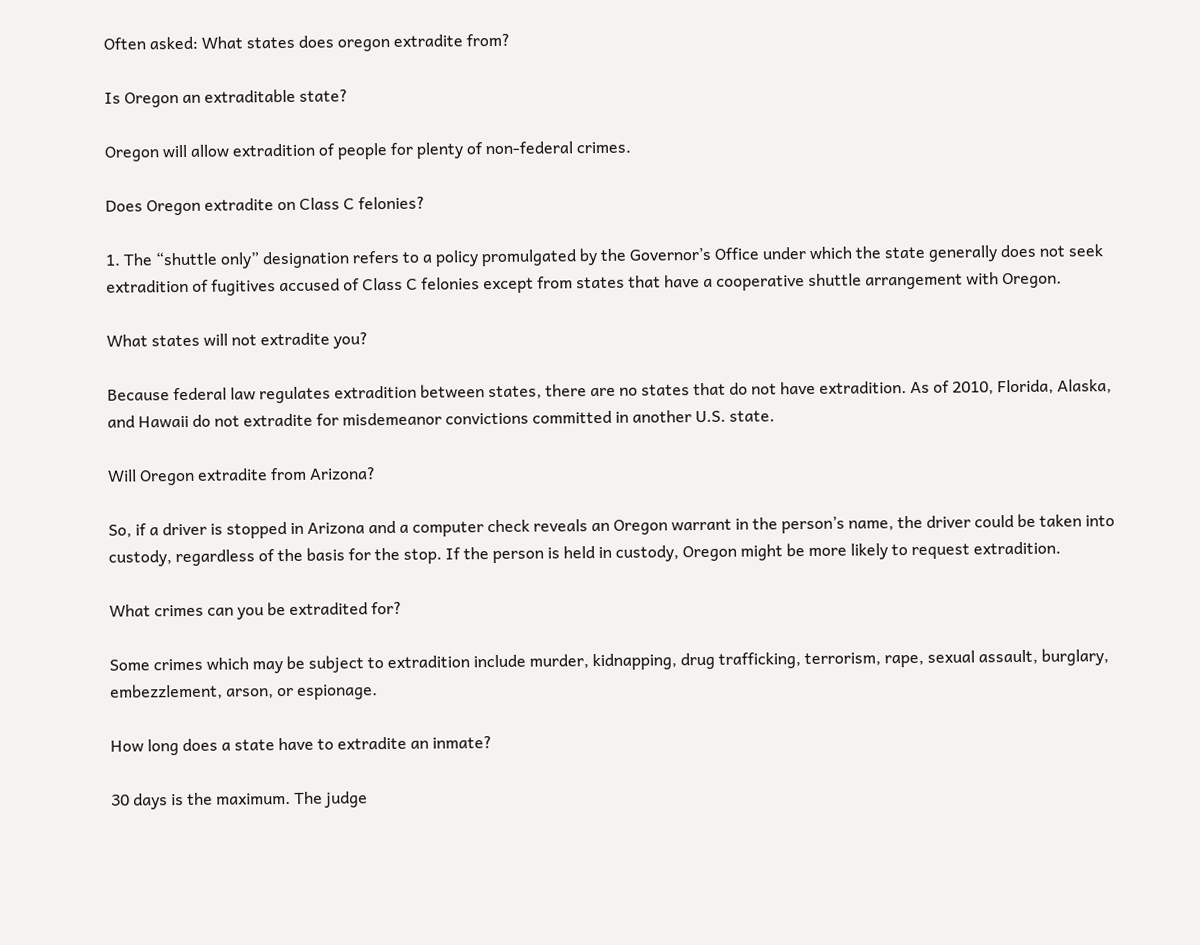Often asked: What states does oregon extradite from?

Is Oregon an extraditable state?

Oregon will allow extradition of people for plenty of non-federal crimes.

Does Oregon extradite on Class C felonies?

1. The “shuttle only” designation refers to a policy promulgated by the Governor’s Office under which the state generally does not seek extradition of fugitives accused of Class C felonies except from states that have a cooperative shuttle arrangement with Oregon.

What states will not extradite you?

Because federal law regulates extradition between states, there are no states that do not have extradition. As of 2010, Florida, Alaska, and Hawaii do not extradite for misdemeanor convictions committed in another U.S. state.

Will Oregon extradite from Arizona?

So, if a driver is stopped in Arizona and a computer check reveals an Oregon warrant in the person’s name, the driver could be taken into custody, regardless of the basis for the stop. If the person is held in custody, Oregon might be more likely to request extradition.

What crimes can you be extradited for?

Some crimes which may be subject to extradition include murder, kidnapping, drug trafficking, terrorism, rape, sexual assault, burglary, embezzlement, arson, or espionage.

How long does a state have to extradite an inmate?

30 days is the maximum. The judge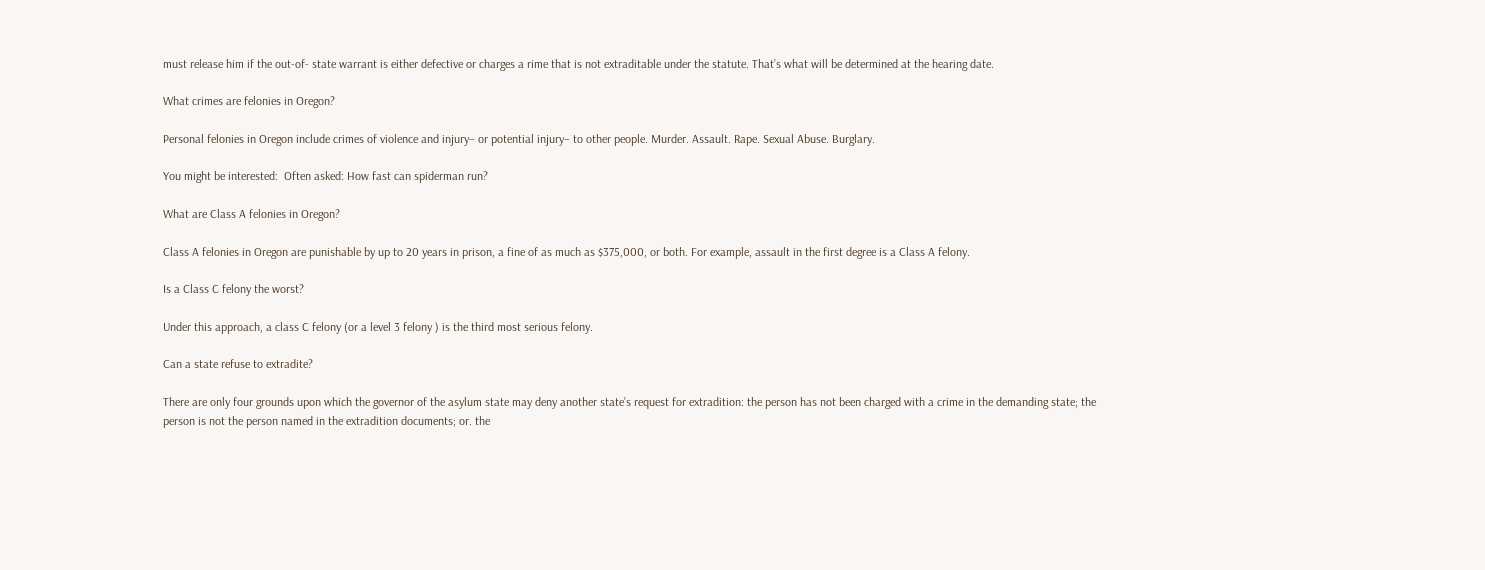must release him if the out-of- state warrant is either defective or charges a rime that is not extraditable under the statute. That’s what will be determined at the hearing date.

What crimes are felonies in Oregon?

Personal felonies in Oregon include crimes of violence and injury– or potential injury– to other people. Murder. Assault. Rape. Sexual Abuse. Burglary.

You might be interested:  Often asked: How fast can spiderman run?

What are Class A felonies in Oregon?

Class A felonies in Oregon are punishable by up to 20 years in prison, a fine of as much as $375,000, or both. For example, assault in the first degree is a Class A felony.

Is a Class C felony the worst?

Under this approach, a class C felony (or a level 3 felony ) is the third most serious felony.

Can a state refuse to extradite?

There are only four grounds upon which the governor of the asylum state may deny another state’s request for extradition: the person has not been charged with a crime in the demanding state; the person is not the person named in the extradition documents; or. the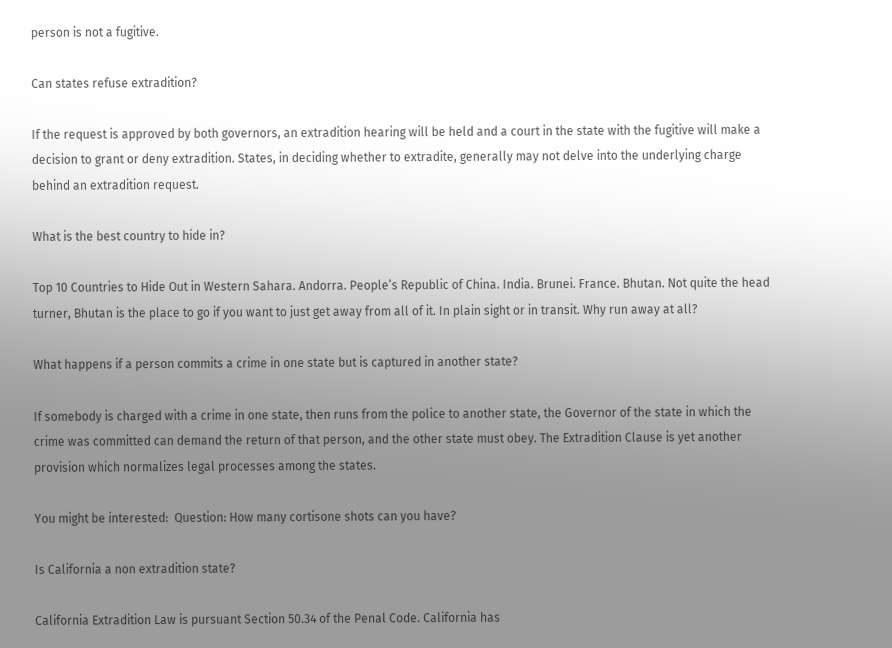person is not a fugitive.

Can states refuse extradition?

If the request is approved by both governors, an extradition hearing will be held and a court in the state with the fugitive will make a decision to grant or deny extradition. States, in deciding whether to extradite, generally may not delve into the underlying charge behind an extradition request.

What is the best country to hide in?

Top 10 Countries to Hide Out in Western Sahara. Andorra. People’s Republic of China. India. Brunei. France. Bhutan. Not quite the head turner, Bhutan is the place to go if you want to just get away from all of it. In plain sight or in transit. Why run away at all?

What happens if a person commits a crime in one state but is captured in another state?

If somebody is charged with a crime in one state, then runs from the police to another state, the Governor of the state in which the crime was committed can demand the return of that person, and the other state must obey. The Extradition Clause is yet another provision which normalizes legal processes among the states.

You might be interested:  Question: How many cortisone shots can you have?

Is California a non extradition state?

California Extradition Law is pursuant Section 50.34 of the Penal Code. California has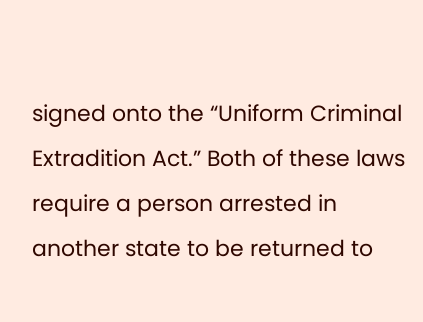signed onto the “Uniform Criminal Extradition Act.” Both of these laws require a person arrested in another state to be returned to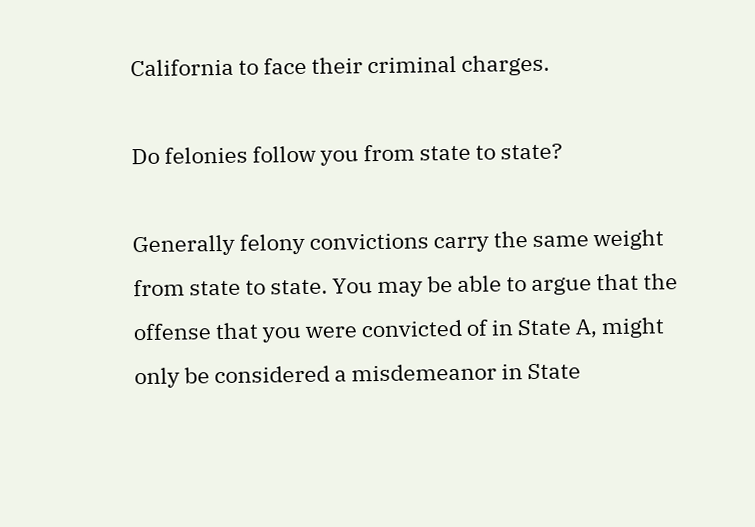California to face their criminal charges.

Do felonies follow you from state to state?

Generally felony convictions carry the same weight from state to state. You may be able to argue that the offense that you were convicted of in State A, might only be considered a misdemeanor in State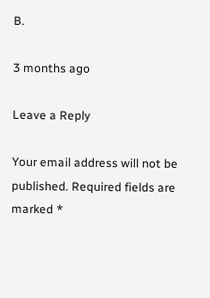B.

3 months ago

Leave a Reply

Your email address will not be published. Required fields are marked *